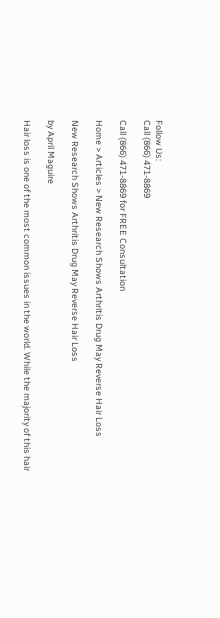Follow Us:
Call (866) 471-8869

Call (866) 471-8869 for FREE Consultation

Home > Articles > New Research Shows Arthritis Drug May Reverse Hair Loss

New Research Shows Arthritis Drug May Reverse Hair Loss

by April Maguire

Hair loss is one of the most common issues in the world. While the majority of this hair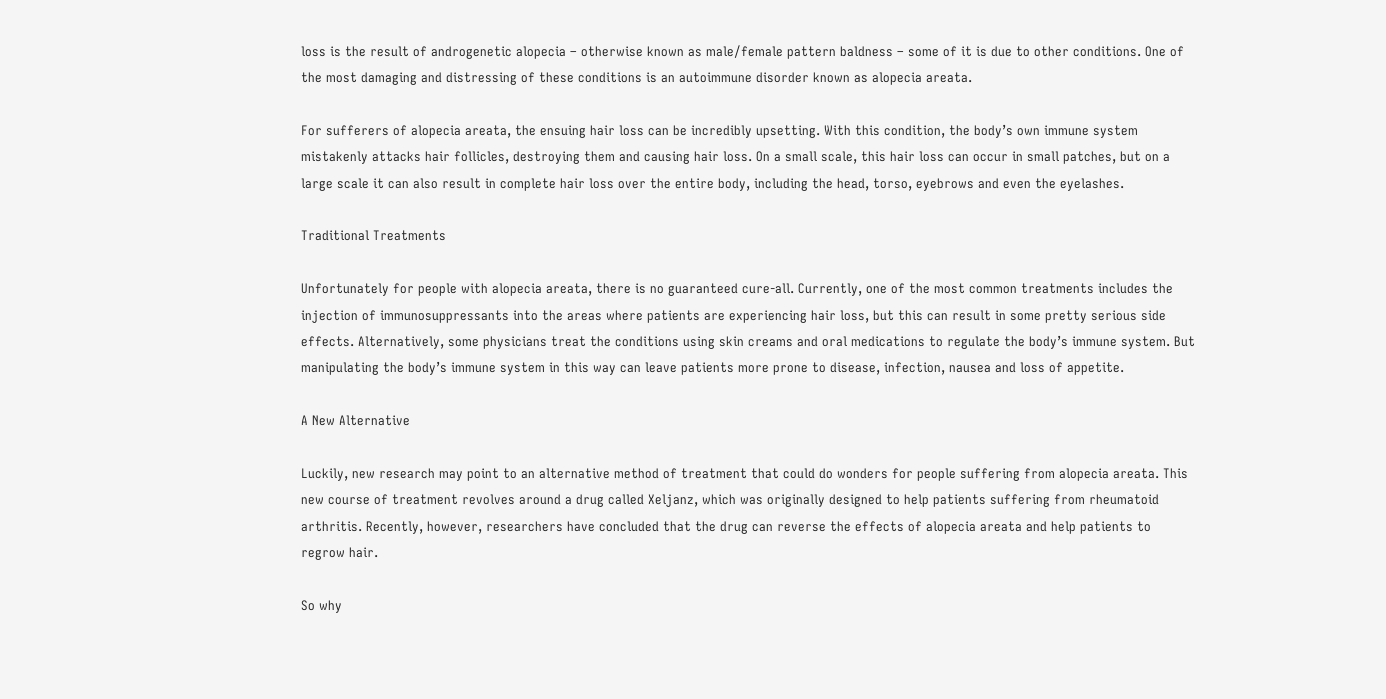loss is the result of androgenetic alopecia – otherwise known as male/female pattern baldness – some of it is due to other conditions. One of the most damaging and distressing of these conditions is an autoimmune disorder known as alopecia areata.

For sufferers of alopecia areata, the ensuing hair loss can be incredibly upsetting. With this condition, the body’s own immune system mistakenly attacks hair follicles, destroying them and causing hair loss. On a small scale, this hair loss can occur in small patches, but on a large scale it can also result in complete hair loss over the entire body, including the head, torso, eyebrows and even the eyelashes.

Traditional Treatments

Unfortunately for people with alopecia areata, there is no guaranteed cure-all. Currently, one of the most common treatments includes the injection of immunosuppressants into the areas where patients are experiencing hair loss, but this can result in some pretty serious side effects. Alternatively, some physicians treat the conditions using skin creams and oral medications to regulate the body’s immune system. But manipulating the body’s immune system in this way can leave patients more prone to disease, infection, nausea and loss of appetite.

A New Alternative

Luckily, new research may point to an alternative method of treatment that could do wonders for people suffering from alopecia areata. This new course of treatment revolves around a drug called Xeljanz, which was originally designed to help patients suffering from rheumatoid arthritis. Recently, however, researchers have concluded that the drug can reverse the effects of alopecia areata and help patients to regrow hair.

So why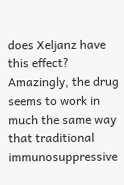does Xeljanz have this effect? Amazingly, the drug seems to work in much the same way that traditional immunosuppressive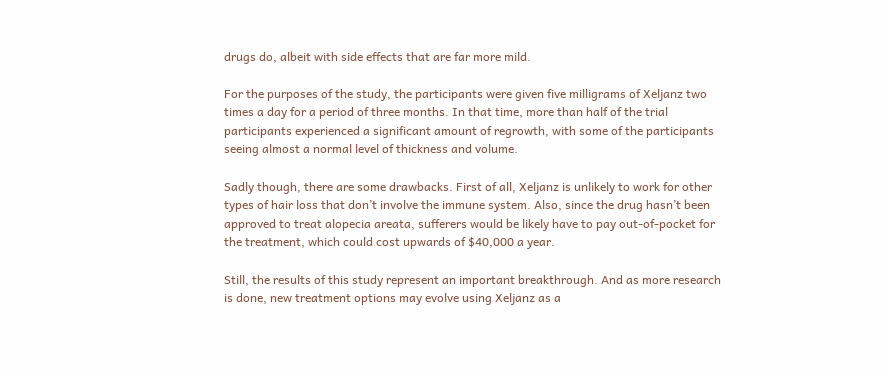drugs do, albeit with side effects that are far more mild.

For the purposes of the study, the participants were given five milligrams of Xeljanz two times a day for a period of three months. In that time, more than half of the trial participants experienced a significant amount of regrowth, with some of the participants seeing almost a normal level of thickness and volume.

Sadly though, there are some drawbacks. First of all, Xeljanz is unlikely to work for other types of hair loss that don’t involve the immune system. Also, since the drug hasn’t been approved to treat alopecia areata, sufferers would be likely have to pay out-of-pocket for the treatment, which could cost upwards of $40,000 a year.

Still, the results of this study represent an important breakthrough. And as more research is done, new treatment options may evolve using Xeljanz as a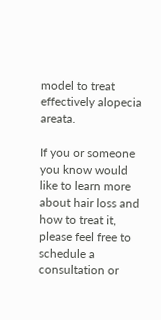model to treat effectively alopecia areata.

If you or someone you know would like to learn more about hair loss and how to treat it, please feel free to schedule a consultation or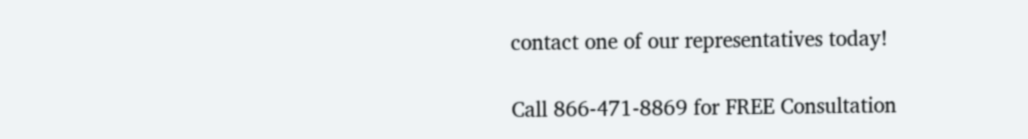contact one of our representatives today!

Call 866-471-8869 for FREE Consultation